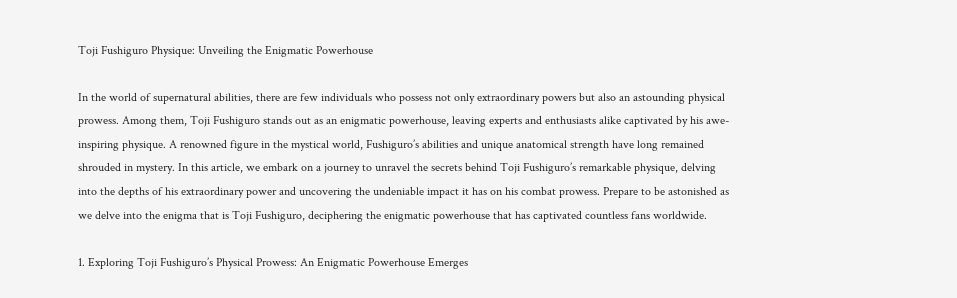Toji Fushiguro Physique: Unveiling the Enigmatic Powerhouse

In the world of supernatural abilities, there are few individuals who possess not only extraordinary powers but also an astounding physical prowess. Among them, Toji Fushiguro stands out as an enigmatic powerhouse, leaving experts and enthusiasts alike captivated by his awe-inspiring physique. A renowned figure in the mystical world, Fushiguro’s abilities and unique anatomical strength have long remained shrouded in mystery. In this article, we embark on a journey to unravel the secrets behind Toji Fushiguro’s remarkable physique, delving into the depths of his extraordinary power and uncovering the undeniable impact it has on his combat prowess. Prepare to be astonished as we delve into the enigma that is Toji Fushiguro, deciphering the enigmatic powerhouse that has captivated countless fans worldwide.

1. Exploring Toji Fushiguro’s Physical Prowess: An Enigmatic Powerhouse Emerges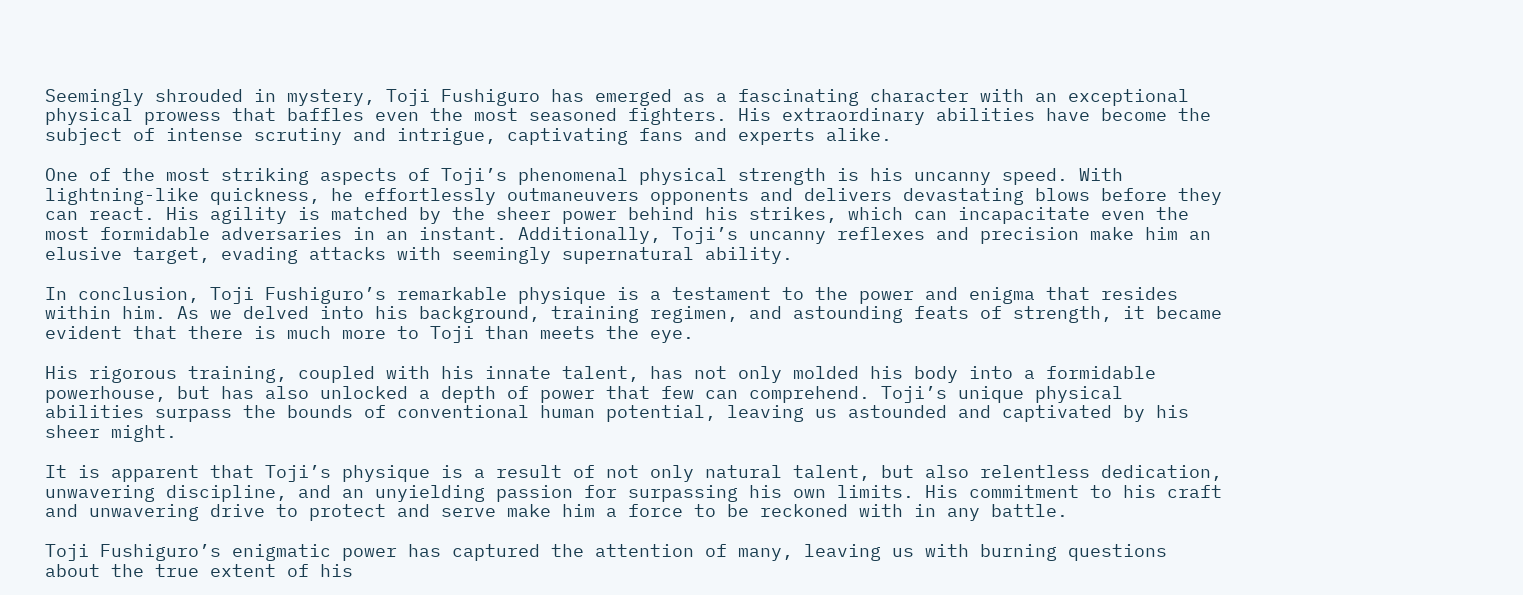Seemingly shrouded in mystery, Toji Fushiguro has emerged as a fascinating character with an exceptional physical prowess that baffles even the most seasoned fighters. His extraordinary abilities have become the subject of intense scrutiny and intrigue, captivating fans and experts alike.

One of the most striking aspects of Toji’s phenomenal physical strength is his uncanny speed. With lightning-like quickness, he effortlessly outmaneuvers opponents and delivers devastating blows before they can react. His agility is matched by the sheer power behind his strikes, which can incapacitate even the most formidable adversaries in an instant. Additionally, Toji’s uncanny reflexes and precision make him an elusive target, evading attacks with seemingly supernatural ability.

In conclusion, Toji Fushiguro’s remarkable physique is a testament to the power and enigma that resides within him. As we delved into his background, training regimen, and astounding feats of strength, it became evident that there is much more to Toji than meets the eye.

His rigorous training, coupled with his innate talent, has not only molded his body into a formidable powerhouse, but has also unlocked a depth of power that few can comprehend. Toji’s unique physical abilities surpass the bounds of conventional human potential, leaving us astounded and captivated by his sheer might.

It is apparent that Toji’s physique is a result of not only natural talent, but also relentless dedication, unwavering discipline, and an unyielding passion for surpassing his own limits. His commitment to his craft and unwavering drive to protect and serve make him a force to be reckoned with in any battle.

Toji Fushiguro’s enigmatic power has captured the attention of many, leaving us with burning questions about the true extent of his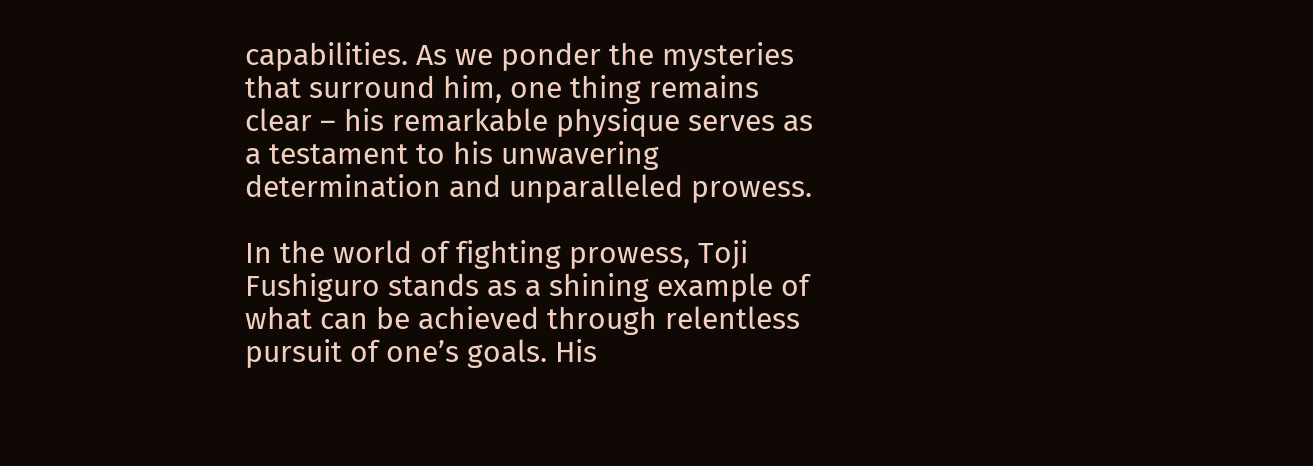capabilities. As we ponder the mysteries that surround him, one thing remains clear – his remarkable physique serves as a testament to his unwavering determination and unparalleled prowess.

In the world of fighting prowess, Toji Fushiguro stands as a shining example of what can be achieved through relentless pursuit of one’s goals. His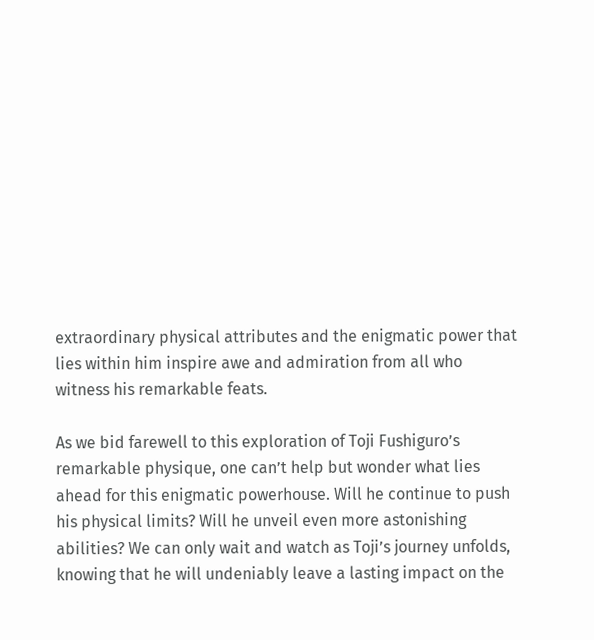extraordinary physical attributes and the enigmatic power that lies within him inspire awe and admiration from all who witness his remarkable feats.

As we bid farewell to this exploration of Toji Fushiguro’s remarkable physique, one can’t help but wonder what lies ahead for this enigmatic powerhouse. Will he continue to push his physical limits? Will he unveil even more astonishing abilities? We can only wait and watch as Toji’s journey unfolds, knowing that he will undeniably leave a lasting impact on the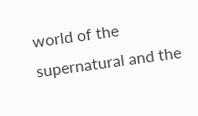world of the supernatural and the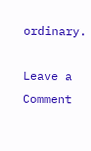ordinary.

Leave a Comment